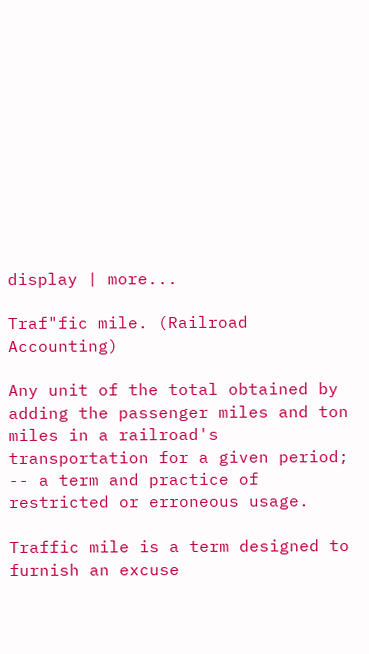display | more...

Traf"fic mile. (Railroad Accounting)

Any unit of the total obtained by adding the passenger miles and ton miles in a railroad's transportation for a given period; -- a term and practice of restricted or erroneous usage.

Traffic mile is a term designed to furnish an excuse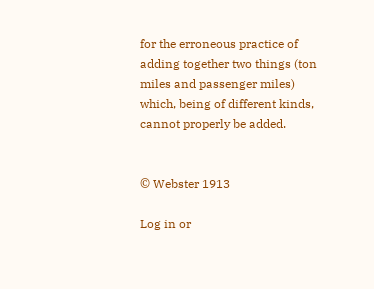for the erroneous practice of adding together two things (ton miles and passenger miles) which, being of different kinds, cannot properly be added.


© Webster 1913

Log in or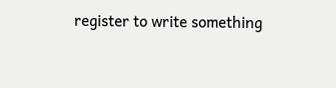register to write something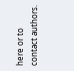here or to contact authors.